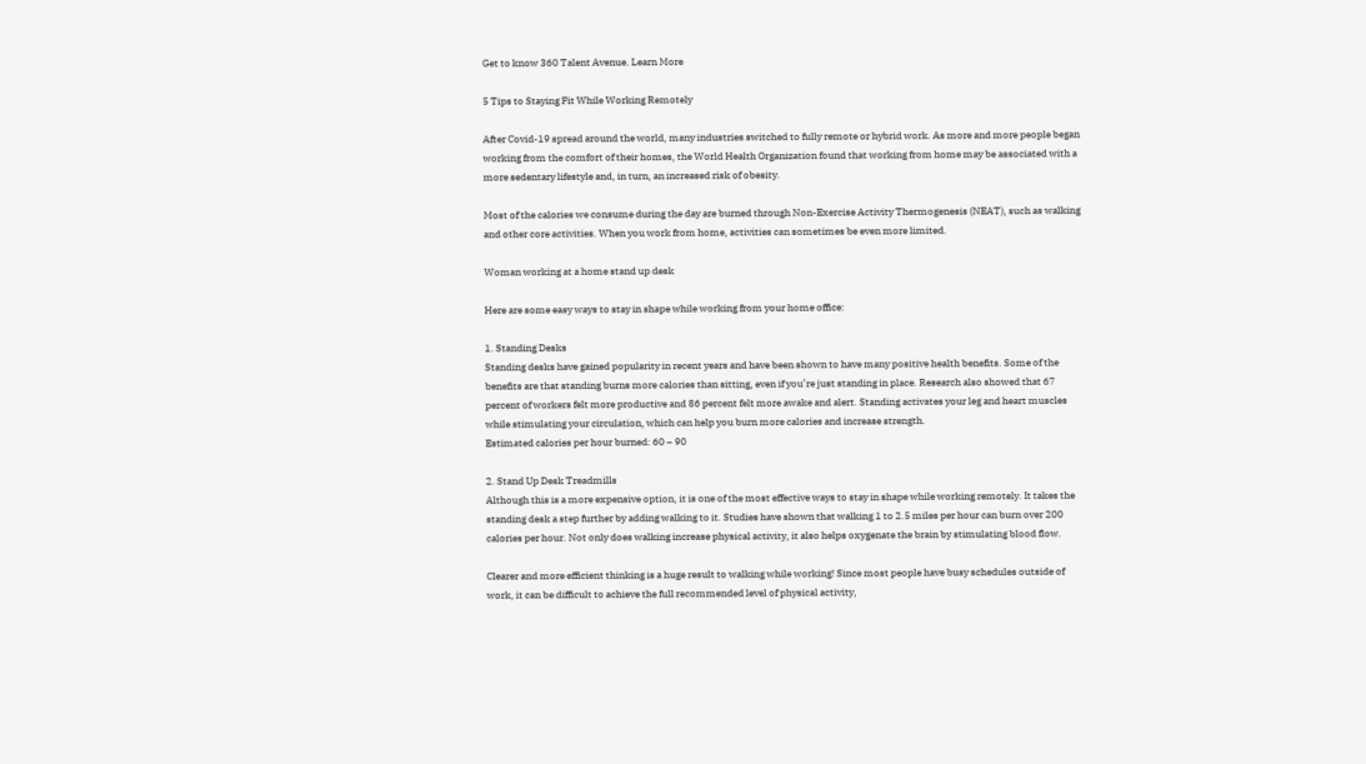Get to know 360 Talent Avenue. Learn More

5 Tips to Staying Fit While Working Remotely

After Covid-19 spread around the world, many industries switched to fully remote or hybrid work. As more and more people began working from the comfort of their homes, the World Health Organization found that working from home may be associated with a more sedentary lifestyle and, in turn, an increased risk of obesity.

Most of the calories we consume during the day are burned through Non-Exercise Activity Thermogenesis (NEAT), such as walking and other core activities. When you work from home, activities can sometimes be even more limited.

Woman working at a home stand up desk

Here are some easy ways to stay in shape while working from your home office:

1. Standing Desks
Standing desks have gained popularity in recent years and have been shown to have many positive health benefits. Some of the benefits are that standing burns more calories than sitting, even if you’re just standing in place. Research also showed that 67 percent of workers felt more productive and 86 percent felt more awake and alert. Standing activates your leg and heart muscles while stimulating your circulation, which can help you burn more calories and increase strength.
Estimated calories per hour burned: 60 – 90

2. Stand Up Desk Treadmills
Although this is a more expensive option, it is one of the most effective ways to stay in shape while working remotely. It takes the standing desk a step further by adding walking to it. Studies have shown that walking 1 to 2.5 miles per hour can burn over 200 calories per hour. Not only does walking increase physical activity, it also helps oxygenate the brain by stimulating blood flow.

Clearer and more efficient thinking is a huge result to walking while working! Since most people have busy schedules outside of work, it can be difficult to achieve the full recommended level of physical activity,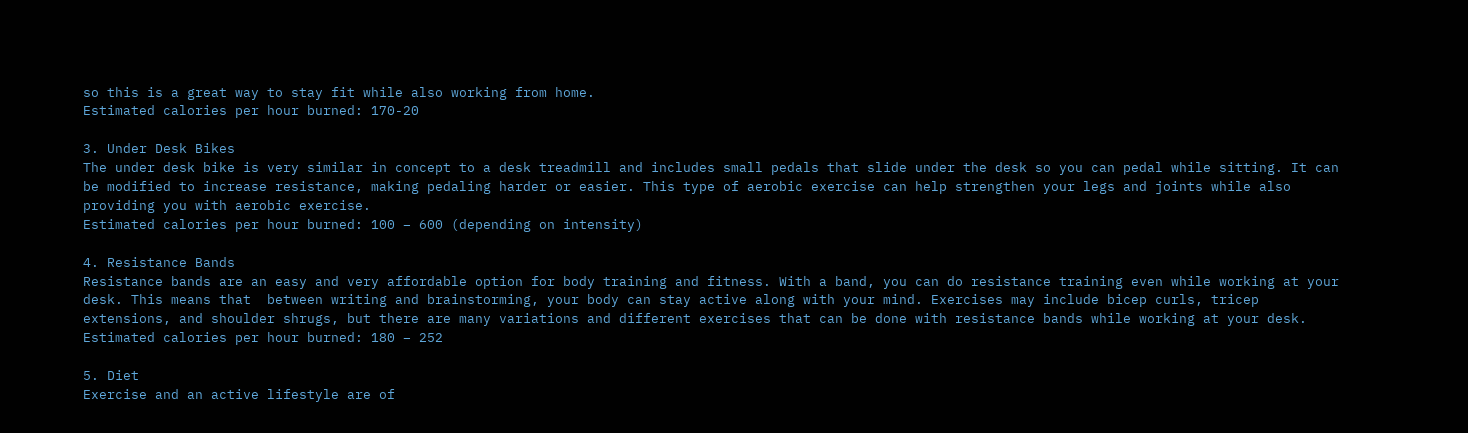so this is a great way to stay fit while also working from home.
Estimated calories per hour burned: 170-20

3. Under Desk Bikes
The under desk bike is very similar in concept to a desk treadmill and includes small pedals that slide under the desk so you can pedal while sitting. It can be modified to increase resistance, making pedaling harder or easier. This type of aerobic exercise can help strengthen your legs and joints while also providing you with aerobic exercise.
Estimated calories per hour burned: 100 – 600 (depending on intensity)

4. Resistance Bands
Resistance bands are an easy and very affordable option for body training and fitness. With a band, you can do resistance training even while working at your desk. This means that  between writing and brainstorming, your body can stay active along with your mind. Exercises may include bicep curls, tricep extensions, and shoulder shrugs, but there are many variations and different exercises that can be done with resistance bands while working at your desk.
Estimated calories per hour burned: 180 – 252

5. Diet
Exercise and an active lifestyle are of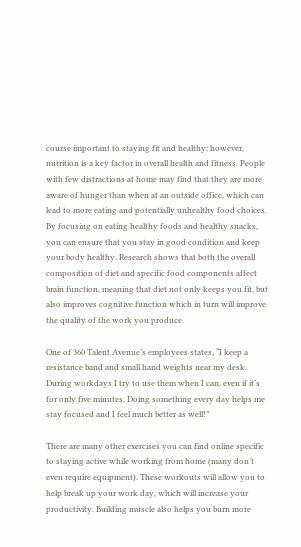course important to staying fit and healthy; however, nutrition is a key factor in overall health and fitness. People with few distractions at home may find that they are more aware of hunger than when at an outside office, which can lead to more eating and potentially unhealthy food choices. By focusing on eating healthy foods and healthy snacks, you can ensure that you stay in good condition and keep your body healthy. Research shows that both the overall composition of diet and specific food components affect brain function, meaning that diet not only keeps you fit, but also improves cognitive function which in turn will improve the quality of the work you produce.

One of 360 Talent Avenue’s employees states, “I keep a resistance band and small hand weights near my desk. During workdays I try to use them when I can, even if it’s for only five minutes. Doing something every day helps me stay focused and I feel much better as well!”

There are many other exercises you can find online specific to staying active while working from home (many don’t even require equipment). These workouts will allow you to help break up your work day, which will increase your productivity. Building muscle also helps you burn more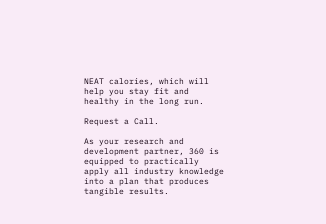NEAT calories, which will help you stay fit and healthy in the long run.

Request a Call.

As your research and development partner, 360 is equipped to practically apply all industry knowledge into a plan that produces tangible results.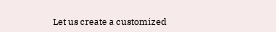Let us create a customized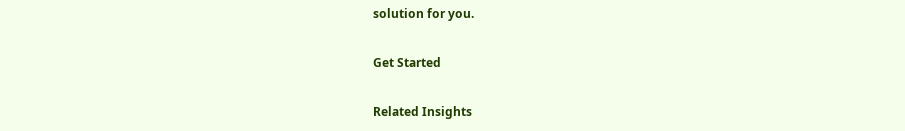solution for you.

Get Started

Related Insights